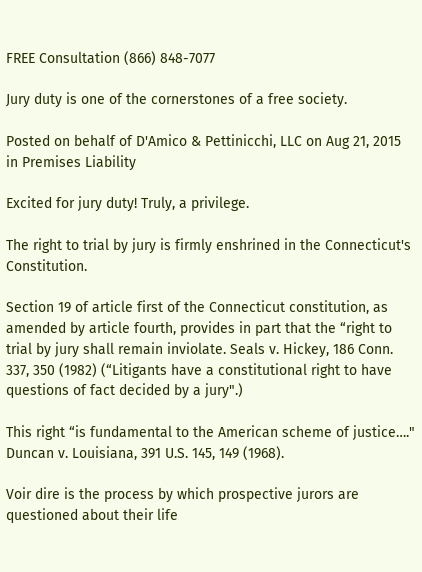FREE Consultation (866) 848-7077

Jury duty is one of the cornerstones of a free society.

Posted on behalf of D'Amico & Pettinicchi, LLC on Aug 21, 2015 in Premises Liability

Excited for jury duty! Truly, a privilege.

The right to trial by jury is firmly enshrined in the Connecticut's Constitution.

Section 19 of article first of the Connecticut constitution, as amended by article fourth, provides in part that the “right to trial by jury shall remain inviolate. Seals v. Hickey, 186 Conn. 337, 350 (1982) (“Litigants have a constitutional right to have questions of fact decided by a jury".)

This right “is fundamental to the American scheme of justice…."  Duncan v. Louisiana, 391 U.S. 145, 149 (1968).

Voir dire is the process by which prospective jurors are questioned about their life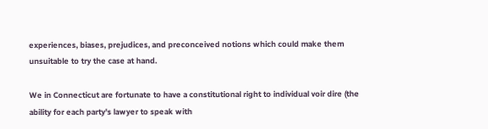experiences, biases, prejudices, and preconceived notions which could make them unsuitable to try the case at hand.

We in Connecticut are fortunate to have a constitutional right to individual voir dire (the ability for each party's lawyer to speak with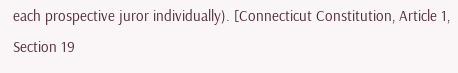each prospective juror individually). [Connecticut Constitution, Article 1, Section 19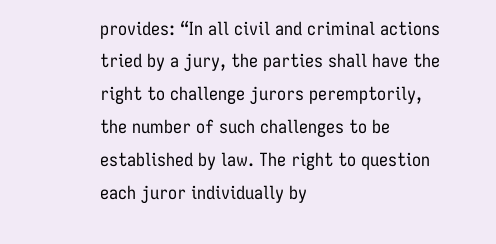provides: “In all civil and criminal actions tried by a jury, the parties shall have the right to challenge jurors peremptorily, the number of such challenges to be established by law. The right to question each juror individually by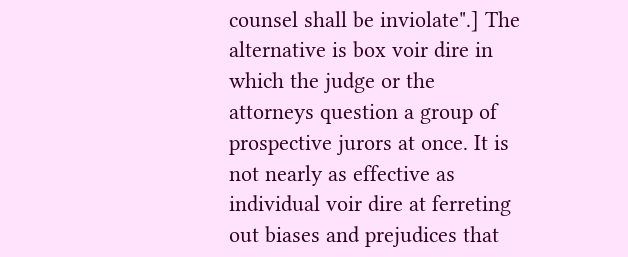counsel shall be inviolate".] The alternative is box voir dire in which the judge or the attorneys question a group of prospective jurors at once. It is not nearly as effective as individual voir dire at ferreting out biases and prejudices that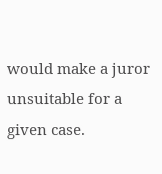would make a juror unsuitable for a given case.